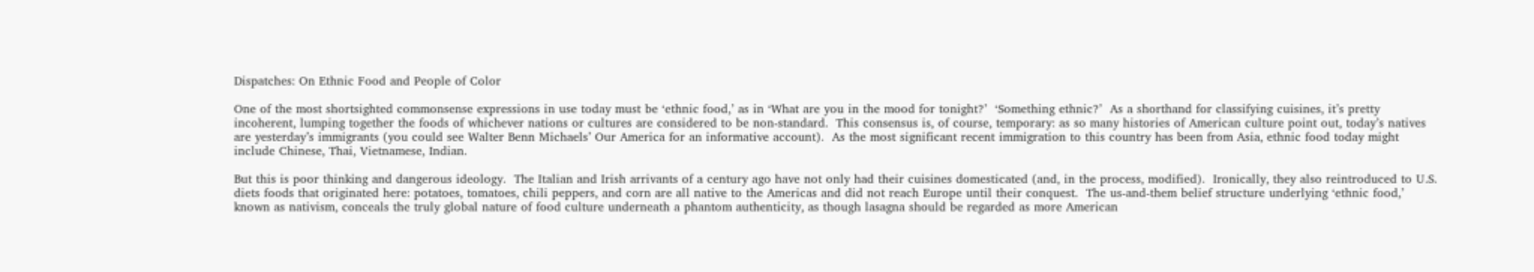Dispatches: On Ethnic Food and People of Color

One of the most shortsighted commonsense expressions in use today must be ‘ethnic food,’ as in ‘What are you in the mood for tonight?’  ‘Something ethnic?’  As a shorthand for classifying cuisines, it’s pretty incoherent, lumping together the foods of whichever nations or cultures are considered to be non-standard.  This consensus is, of course, temporary: as so many histories of American culture point out, today’s natives are yesterday’s immigrants (you could see Walter Benn Michaels’ Our America for an informative account).  As the most significant recent immigration to this country has been from Asia, ethnic food today might include Chinese, Thai, Vietnamese, Indian.

But this is poor thinking and dangerous ideology.  The Italian and Irish arrivants of a century ago have not only had their cuisines domesticated (and, in the process, modified).  Ironically, they also reintroduced to U.S. diets foods that originated here: potatoes, tomatoes, chili peppers, and corn are all native to the Americas and did not reach Europe until their conquest.  The us-and-them belief structure underlying ‘ethnic food,’ known as nativism, conceals the truly global nature of food culture underneath a phantom authenticity, as though lasagna should be regarded as more American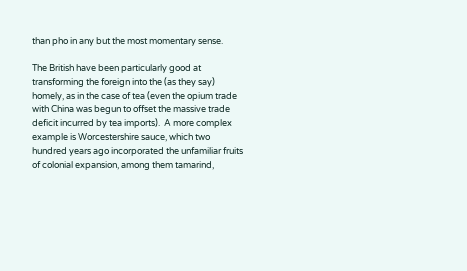than pho in any but the most momentary sense.

The British have been particularly good at transforming the foreign into the (as they say) homely, as in the case of tea (even the opium trade with China was begun to offset the massive trade deficit incurred by tea imports).  A more complex example is Worcestershire sauce, which two hundred years ago incorporated the unfamiliar fruits of colonial expansion, among them tamarind,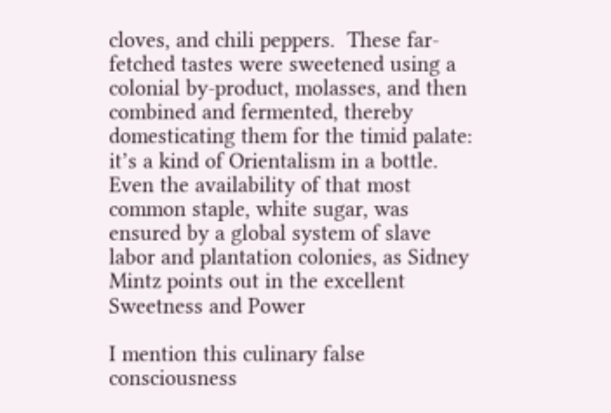cloves, and chili peppers.  These far-fetched tastes were sweetened using a colonial by-product, molasses, and then combined and fermented, thereby domesticating them for the timid palate: it’s a kind of Orientalism in a bottle.  Even the availability of that most common staple, white sugar, was ensured by a global system of slave labor and plantation colonies, as Sidney Mintz points out in the excellent Sweetness and Power

I mention this culinary false consciousness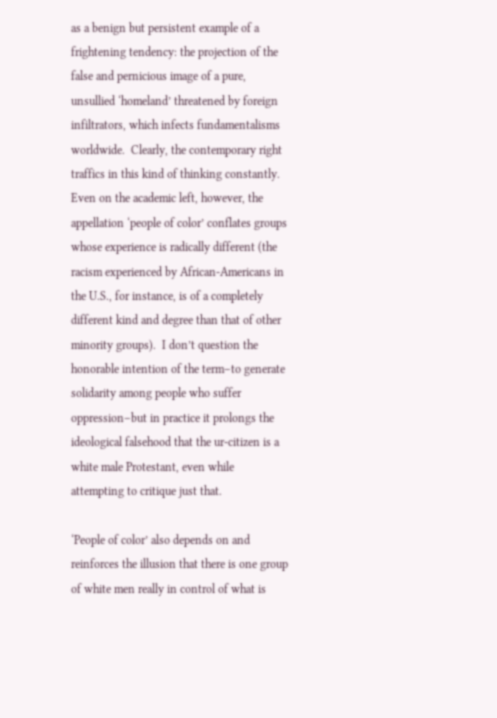as a benign but persistent example of a frightening tendency: the projection of the false and pernicious image of a pure, unsullied ‘homeland’ threatened by foreign infiltrators, which infects fundamentalisms worldwide.  Clearly, the contemporary right traffics in this kind of thinking constantly.  Even on the academic left, however, the appellation ‘people of color’ conflates groups whose experience is radically different (the racism experienced by African-Americans in the U.S., for instance, is of a completely different kind and degree than that of other minority groups).  I don’t question the honorable intention of the term–to generate solidarity among people who suffer oppression–but in practice it prolongs the ideological falsehood that the ur-citizen is a white male Protestant, even while attempting to critique just that.

‘People of color’ also depends on and reinforces the illusion that there is one group of white men really in control of what is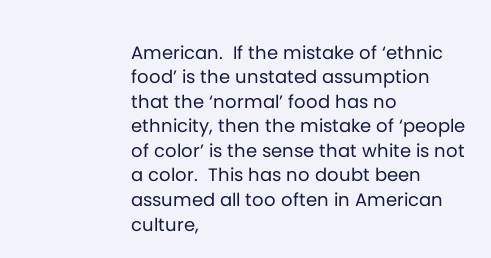American.  If the mistake of ‘ethnic food’ is the unstated assumption that the ‘normal’ food has no ethnicity, then the mistake of ‘people of color’ is the sense that white is not a color.  This has no doubt been assumed all too often in American culture,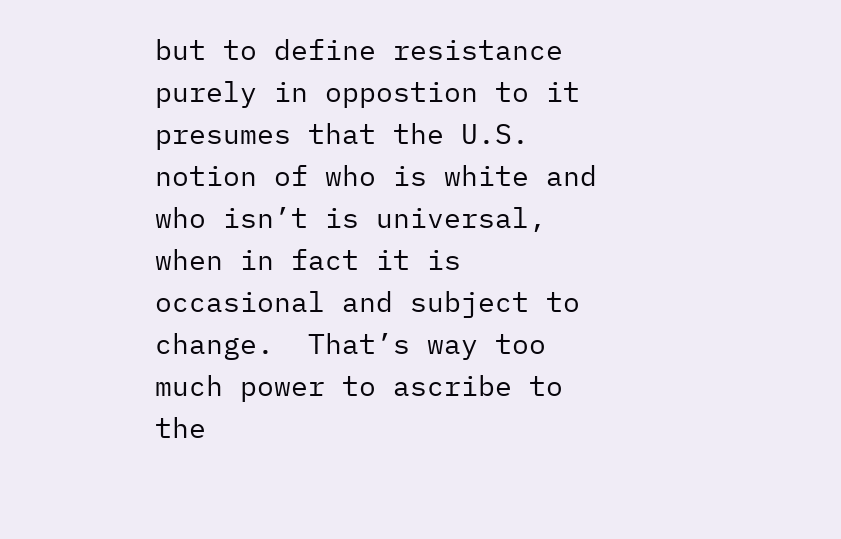but to define resistance purely in oppostion to it presumes that the U.S. notion of who is white and who isn’t is universal, when in fact it is occasional and subject to change.  That’s way too much power to ascribe to the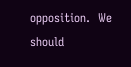opposition.  We should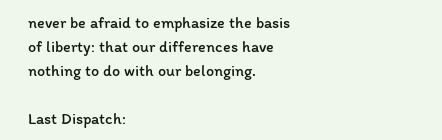never be afraid to emphasize the basis of liberty: that our differences have nothing to do with our belonging.

Last Dispatch: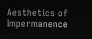Aesthetics of Impermanence